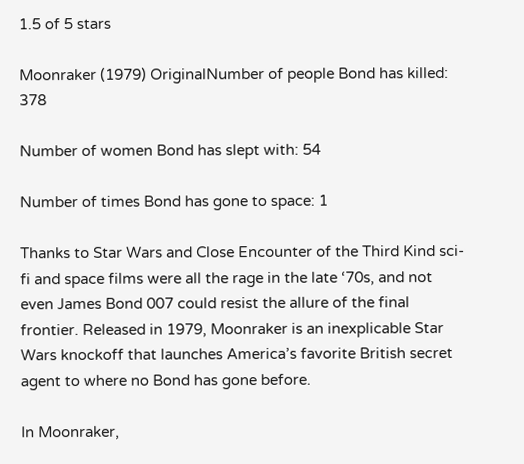1.5 of 5 stars

Moonraker (1979) OriginalNumber of people Bond has killed: 378

Number of women Bond has slept with: 54

Number of times Bond has gone to space: 1

Thanks to Star Wars and Close Encounter of the Third Kind sci-fi and space films were all the rage in the late ‘70s, and not even James Bond 007 could resist the allure of the final frontier. Released in 1979, Moonraker is an inexplicable Star Wars knockoff that launches America’s favorite British secret agent to where no Bond has gone before.

In Moonraker,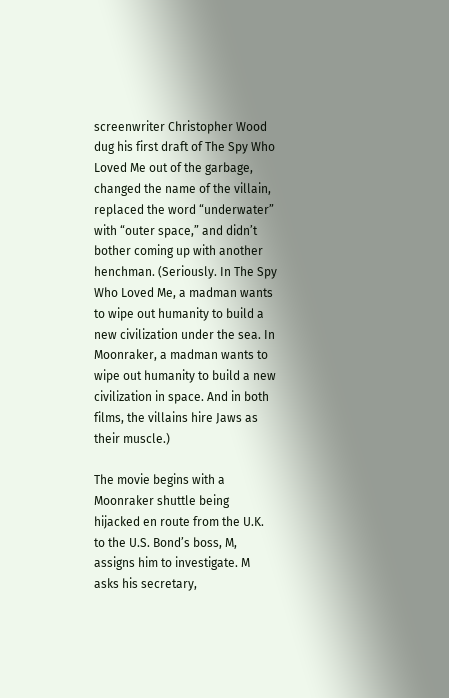screenwriter Christopher Wood dug his first draft of The Spy Who Loved Me out of the garbage, changed the name of the villain, replaced the word “underwater” with “outer space,” and didn’t bother coming up with another henchman. (Seriously. In The Spy Who Loved Me, a madman wants to wipe out humanity to build a new civilization under the sea. In Moonraker, a madman wants to wipe out humanity to build a new civilization in space. And in both films, the villains hire Jaws as their muscle.)

The movie begins with a Moonraker shuttle being hijacked en route from the U.K. to the U.S. Bond’s boss, M, assigns him to investigate. M asks his secretary,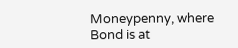Moneypenny, where Bond is at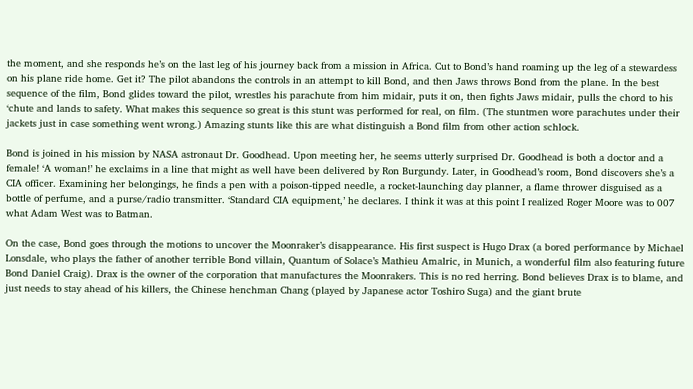the moment, and she responds he’s on the last leg of his journey back from a mission in Africa. Cut to Bond’s hand roaming up the leg of a stewardess on his plane ride home. Get it? The pilot abandons the controls in an attempt to kill Bond, and then Jaws throws Bond from the plane. In the best sequence of the film, Bond glides toward the pilot, wrestles his parachute from him midair, puts it on, then fights Jaws midair, pulls the chord to his ‘chute and lands to safety. What makes this sequence so great is this stunt was performed for real, on film. (The stuntmen wore parachutes under their jackets just in case something went wrong.) Amazing stunts like this are what distinguish a Bond film from other action schlock.

Bond is joined in his mission by NASA astronaut Dr. Goodhead. Upon meeting her, he seems utterly surprised Dr. Goodhead is both a doctor and a female! ‘A woman!’ he exclaims in a line that might as well have been delivered by Ron Burgundy. Later, in Goodhead’s room, Bond discovers she’s a CIA officer. Examining her belongings, he finds a pen with a poison-tipped needle, a rocket-launching day planner, a flame thrower disguised as a bottle of perfume, and a purse/radio transmitter. ‘Standard CIA equipment,’ he declares. I think it was at this point I realized Roger Moore was to 007 what Adam West was to Batman.

On the case, Bond goes through the motions to uncover the Moonraker’s disappearance. His first suspect is Hugo Drax (a bored performance by Michael Lonsdale, who plays the father of another terrible Bond villain, Quantum of Solace’s Mathieu Amalric, in Munich, a wonderful film also featuring future Bond Daniel Craig). Drax is the owner of the corporation that manufactures the Moonrakers. This is no red herring. Bond believes Drax is to blame, and just needs to stay ahead of his killers, the Chinese henchman Chang (played by Japanese actor Toshiro Suga) and the giant brute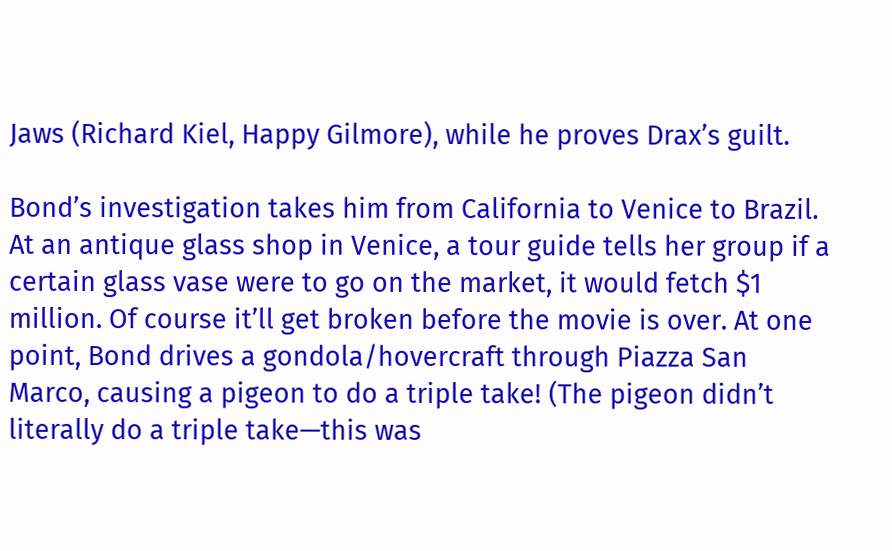Jaws (Richard Kiel, Happy Gilmore), while he proves Drax’s guilt.

Bond’s investigation takes him from California to Venice to Brazil. At an antique glass shop in Venice, a tour guide tells her group if a certain glass vase were to go on the market, it would fetch $1 million. Of course it’ll get broken before the movie is over. At one point, Bond drives a gondola/hovercraft through Piazza San Marco, causing a pigeon to do a triple take! (The pigeon didn’t literally do a triple take—this was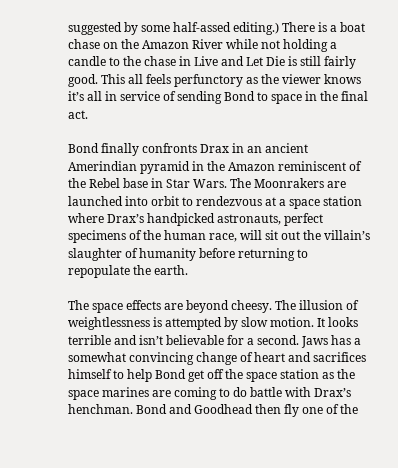suggested by some half-assed editing.) There is a boat chase on the Amazon River while not holding a candle to the chase in Live and Let Die is still fairly good. This all feels perfunctory as the viewer knows it’s all in service of sending Bond to space in the final act.

Bond finally confronts Drax in an ancient Amerindian pyramid in the Amazon reminiscent of the Rebel base in Star Wars. The Moonrakers are launched into orbit to rendezvous at a space station where Drax’s handpicked astronauts, perfect specimens of the human race, will sit out the villain’s slaughter of humanity before returning to repopulate the earth.

The space effects are beyond cheesy. The illusion of weightlessness is attempted by slow motion. It looks terrible and isn’t believable for a second. Jaws has a somewhat convincing change of heart and sacrifices himself to help Bond get off the space station as the space marines are coming to do battle with Drax’s henchman. Bond and Goodhead then fly one of the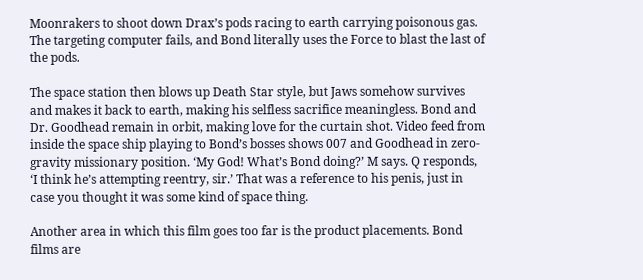Moonrakers to shoot down Drax’s pods racing to earth carrying poisonous gas. The targeting computer fails, and Bond literally uses the Force to blast the last of the pods.

The space station then blows up Death Star style, but Jaws somehow survives and makes it back to earth, making his selfless sacrifice meaningless. Bond and Dr. Goodhead remain in orbit, making love for the curtain shot. Video feed from inside the space ship playing to Bond’s bosses shows 007 and Goodhead in zero-gravity missionary position. ‘My God! What’s Bond doing?’ M says. Q responds, ‘I think he’s attempting reentry, sir.’ That was a reference to his penis, just in case you thought it was some kind of space thing.

Another area in which this film goes too far is the product placements. Bond films are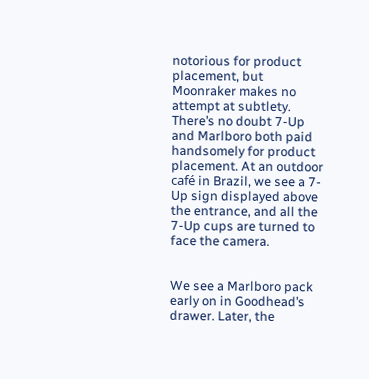notorious for product placement, but Moonraker makes no attempt at subtlety. There’s no doubt 7-Up and Marlboro both paid handsomely for product placement. At an outdoor café in Brazil, we see a 7-Up sign displayed above the entrance, and all the 7-Up cups are turned to face the camera.


We see a Marlboro pack early on in Goodhead’s drawer. Later, the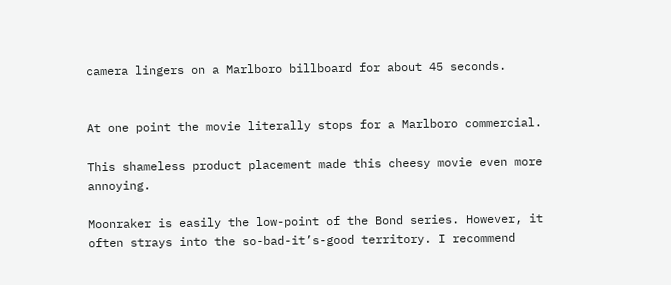camera lingers on a Marlboro billboard for about 45 seconds.


At one point the movie literally stops for a Marlboro commercial.

This shameless product placement made this cheesy movie even more annoying.

Moonraker is easily the low-point of the Bond series. However, it often strays into the so-bad-it’s-good territory. I recommend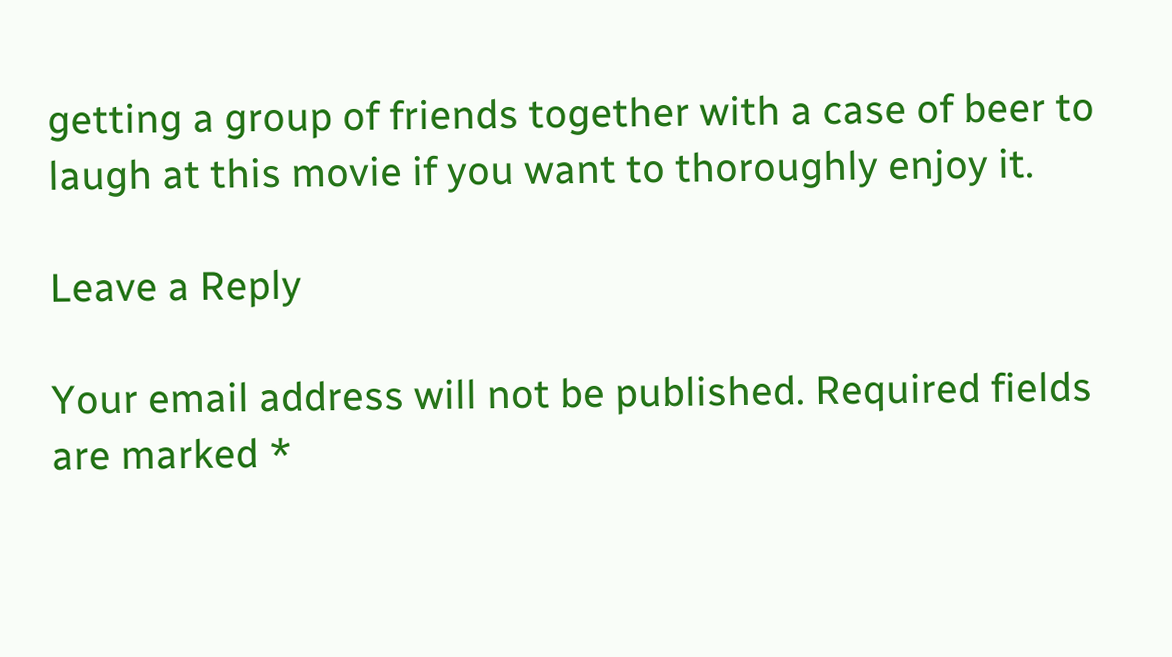getting a group of friends together with a case of beer to laugh at this movie if you want to thoroughly enjoy it.

Leave a Reply

Your email address will not be published. Required fields are marked *